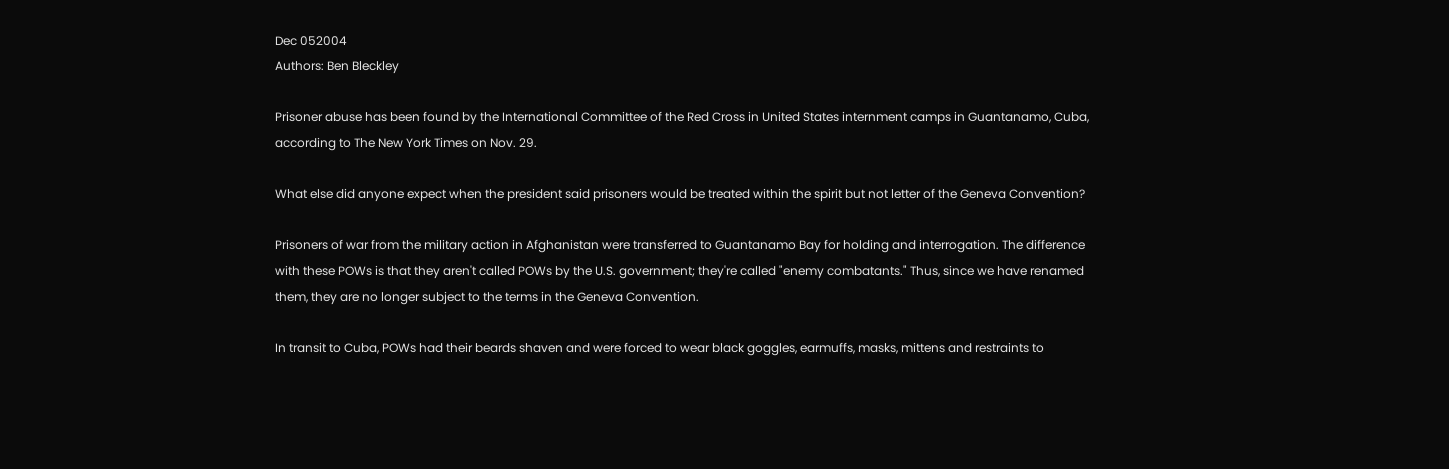Dec 052004
Authors: Ben Bleckley

Prisoner abuse has been found by the International Committee of the Red Cross in United States internment camps in Guantanamo, Cuba, according to The New York Times on Nov. 29.

What else did anyone expect when the president said prisoners would be treated within the spirit but not letter of the Geneva Convention?

Prisoners of war from the military action in Afghanistan were transferred to Guantanamo Bay for holding and interrogation. The difference with these POWs is that they aren't called POWs by the U.S. government; they're called "enemy combatants." Thus, since we have renamed them, they are no longer subject to the terms in the Geneva Convention.

In transit to Cuba, POWs had their beards shaven and were forced to wear black goggles, earmuffs, masks, mittens and restraints to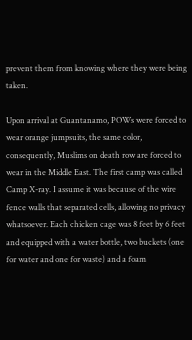prevent them from knowing where they were being taken.

Upon arrival at Guantanamo, POWs were forced to wear orange jumpsuits, the same color, consequently, Muslims on death row are forced to wear in the Middle East. The first camp was called Camp X-ray. I assume it was because of the wire fence walls that separated cells, allowing no privacy whatsoever. Each chicken cage was 8 feet by 6 feet and equipped with a water bottle, two buckets (one for water and one for waste) and a foam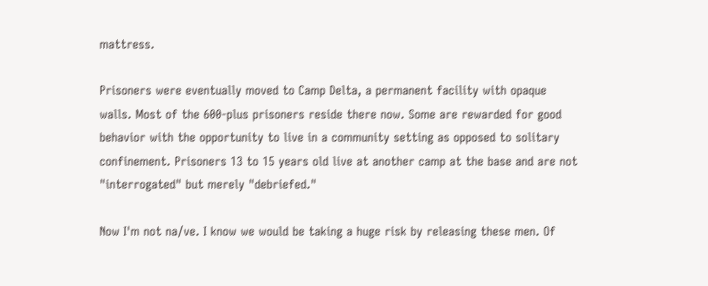mattress.

Prisoners were eventually moved to Camp Delta, a permanent facility with opaque walls. Most of the 600-plus prisoners reside there now. Some are rewarded for good behavior with the opportunity to live in a community setting as opposed to solitary confinement. Prisoners 13 to 15 years old live at another camp at the base and are not "interrogated" but merely "debriefed."

Now I'm not na/ve. I know we would be taking a huge risk by releasing these men. Of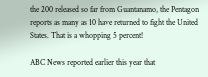the 200 released so far from Guantanamo, the Pentagon reports as many as 10 have returned to fight the United States. That is a whopping 5 percent!

ABC News reported earlier this year that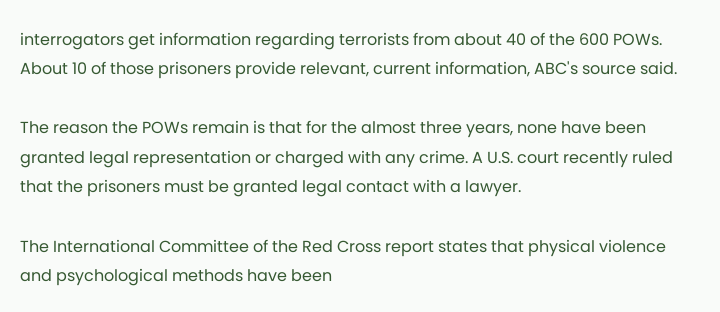interrogators get information regarding terrorists from about 40 of the 600 POWs. About 10 of those prisoners provide relevant, current information, ABC's source said.

The reason the POWs remain is that for the almost three years, none have been granted legal representation or charged with any crime. A U.S. court recently ruled that the prisoners must be granted legal contact with a lawyer.

The International Committee of the Red Cross report states that physical violence and psychological methods have been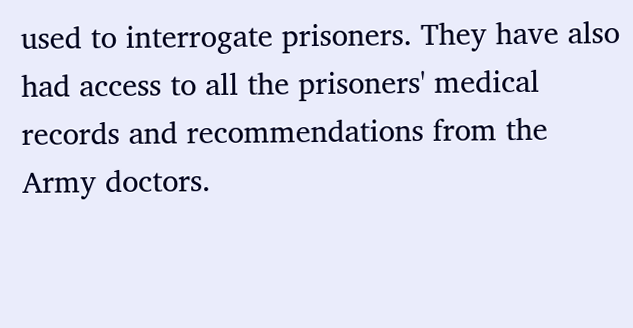used to interrogate prisoners. They have also had access to all the prisoners' medical records and recommendations from the Army doctors.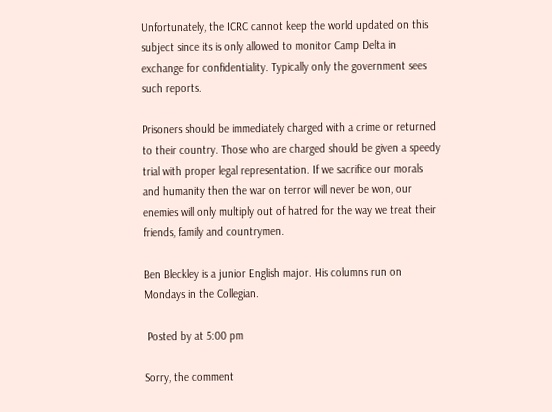Unfortunately, the ICRC cannot keep the world updated on this subject since its is only allowed to monitor Camp Delta in exchange for confidentiality. Typically only the government sees such reports.

Prisoners should be immediately charged with a crime or returned to their country. Those who are charged should be given a speedy trial with proper legal representation. If we sacrifice our morals and humanity then the war on terror will never be won, our enemies will only multiply out of hatred for the way we treat their friends, family and countrymen.

Ben Bleckley is a junior English major. His columns run on Mondays in the Collegian.

 Posted by at 5:00 pm

Sorry, the comment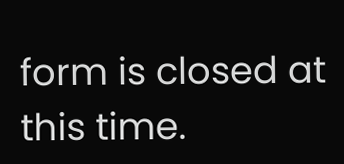form is closed at this time.